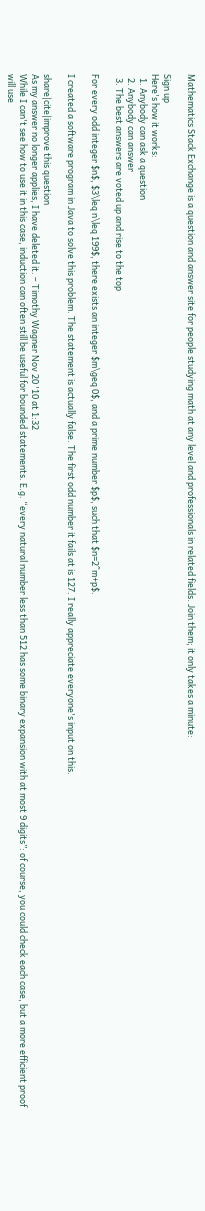Mathematics Stack Exchange is a question and answer site for people studying math at any level and professionals in related fields. Join them; it only takes a minute:

Sign up
Here's how it works:
  1. Anybody can ask a question
  2. Anybody can answer
  3. The best answers are voted up and rise to the top

For every odd integer $n$, $3\leq n\leq 199$, there exists an integer $m\geq 0$, and a prime number $p$, such that $n=2^m+p$.

I created a software program in Java to solve this problem. The statement is actually false. The first odd number it fails at is 127. I really appreciate everyone's input on this.

share|cite|improve this question
As my answer no longer applies, I have deleted it. – Timothy Wagner Nov 20 '10 at 1:32
While I can't see how to use it in this case, induction can often still be useful for bounded statements. E.g. “every natural number less than 512 has some binary expansion with at most 9 digits”: of course, you could check each case, but a more efficient proof will use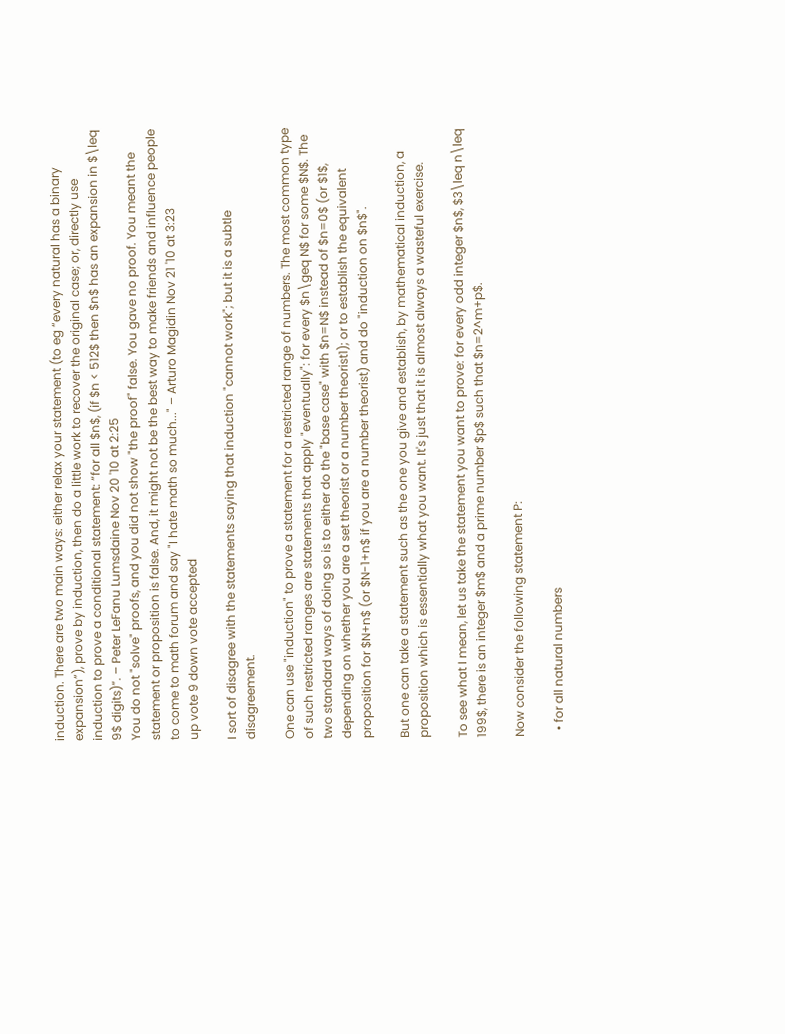induction. There are two main ways: either relax your statement (to eg “every natural has a binary expansion”), prove by induction, then do a little work to recover the original case; or, directly use induction to prove a conditional statement: “for all $n$, (if $n < 512$ then $n$ has an expansion in $\leq 9$ digits)”. – Peter LeFanu Lumsdaine Nov 20 '10 at 2:25
You do not "solve" proofs, and you did not show "the proof" false. You gave no proof. You meant the statement or proposition is false. And, it might not be the best way to make friends and influence people to come to math forum and say "I hate math so much..." – Arturo Magidin Nov 21 '10 at 3:23
up vote 9 down vote accepted

I sort of disagree with the statements saying that induction "cannot work"; but it is a subtle disagreement.

One can use "induction" to prove a statement for a restricted range of numbers. The most common type of such restricted ranges are statements that apply "eventually": for every $n\geq N$ for some $N$. The two standard ways of doing so is to either do the "base case" with $n=N$ instead of $n=0$ (or $1$, depending on whether you are a set theorist or a number theorist1); or to establish the equivalent proposition for $N+n$ (or $N-1+n$ if you are a number theorist) and do "induction on $n$".

But one can take a statement such as the one you give and establish, by mathematical induction, a proposition which is essentially what you want. It's just that it is almost always a wasteful exercise.

To see what I mean, let us take the statement you want to prove: for every odd integer $n$, $3\leq n\leq 199$, there is an integer $m$ and a prime number $p$ such that $n=2^m+p$.

Now consider the following statement P:

  • for all natural numbers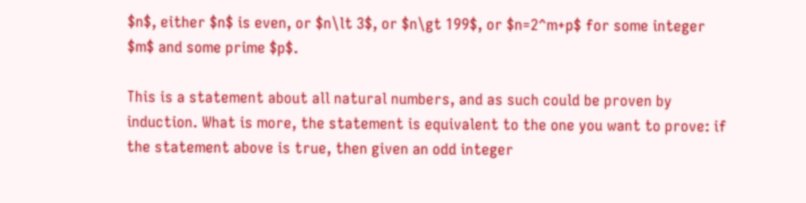$n$, either $n$ is even, or $n\lt 3$, or $n\gt 199$, or $n=2^m+p$ for some integer $m$ and some prime $p$.

This is a statement about all natural numbers, and as such could be proven by induction. What is more, the statement is equivalent to the one you want to prove: if the statement above is true, then given an odd integer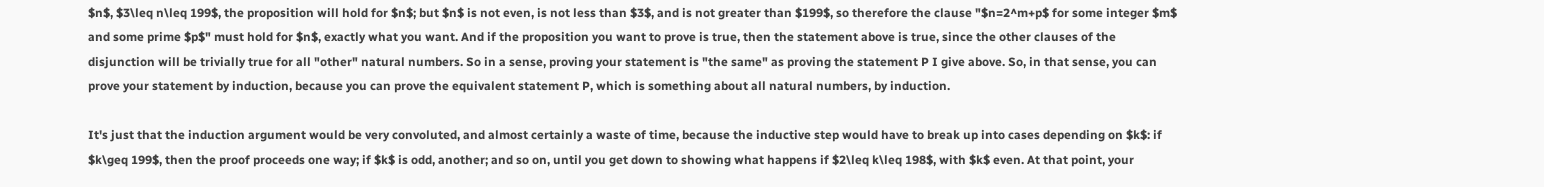$n$, $3\leq n\leq 199$, the proposition will hold for $n$; but $n$ is not even, is not less than $3$, and is not greater than $199$, so therefore the clause "$n=2^m+p$ for some integer $m$ and some prime $p$" must hold for $n$, exactly what you want. And if the proposition you want to prove is true, then the statement above is true, since the other clauses of the disjunction will be trivially true for all "other" natural numbers. So in a sense, proving your statement is "the same" as proving the statement P I give above. So, in that sense, you can prove your statement by induction, because you can prove the equivalent statement P, which is something about all natural numbers, by induction.

It's just that the induction argument would be very convoluted, and almost certainly a waste of time, because the inductive step would have to break up into cases depending on $k$: if $k\geq 199$, then the proof proceeds one way; if $k$ is odd, another; and so on, until you get down to showing what happens if $2\leq k\leq 198$, with $k$ even. At that point, your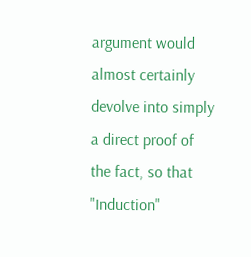argument would almost certainly devolve into simply a direct proof of the fact, so that "Induction"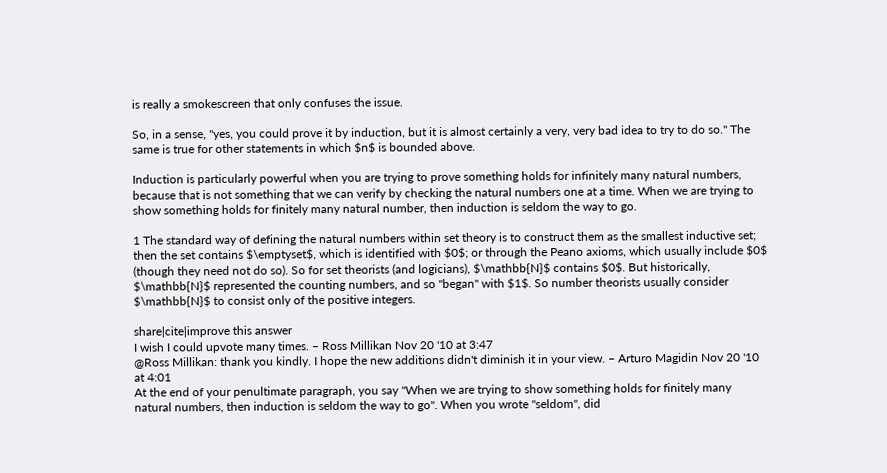is really a smokescreen that only confuses the issue.

So, in a sense, "yes, you could prove it by induction, but it is almost certainly a very, very bad idea to try to do so." The same is true for other statements in which $n$ is bounded above.

Induction is particularly powerful when you are trying to prove something holds for infinitely many natural numbers, because that is not something that we can verify by checking the natural numbers one at a time. When we are trying to show something holds for finitely many natural number, then induction is seldom the way to go.

1 The standard way of defining the natural numbers within set theory is to construct them as the smallest inductive set; then the set contains $\emptyset$, which is identified with $0$; or through the Peano axioms, which usually include $0$ (though they need not do so). So for set theorists (and logicians), $\mathbb{N}$ contains $0$. But historically, $\mathbb{N}$ represented the counting numbers, and so "began" with $1$. So number theorists usually consider $\mathbb{N}$ to consist only of the positive integers.

share|cite|improve this answer
I wish I could upvote many times. – Ross Millikan Nov 20 '10 at 3:47
@Ross Millikan: thank you kindly. I hope the new additions didn't diminish it in your view. – Arturo Magidin Nov 20 '10 at 4:01
At the end of your penultimate paragraph, you say "When we are trying to show something holds for finitely many natural numbers, then induction is seldom the way to go". When you wrote "seldom", did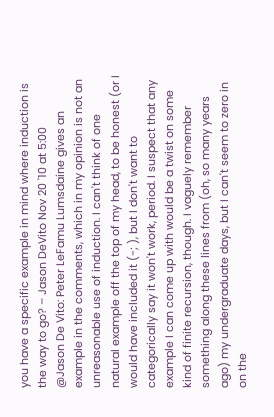you have a specific example in mind where induction is the way to go? – Jason DeVito Nov 20 '10 at 5:00
@Jason De Vito: Peter LeFamu Lumsdaine gives an example in the comments, which in my opinion is not an unreasonable use of induction. I can't think of one natural example off the top of my head, to be honest (or I would have included it (-; ), but I don't want to categorically say it won't work, period. I suspect that any example I can come up with would be a twist on some kind of finite recursion, though. I vaguely remember something along these lines from (oh, so many years ago) my undergraduate days, but I can't seem to zero in on the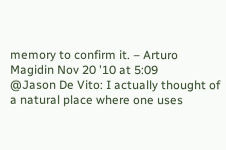memory to confirm it. – Arturo Magidin Nov 20 '10 at 5:09
@Jason De Vito: I actually thought of a natural place where one uses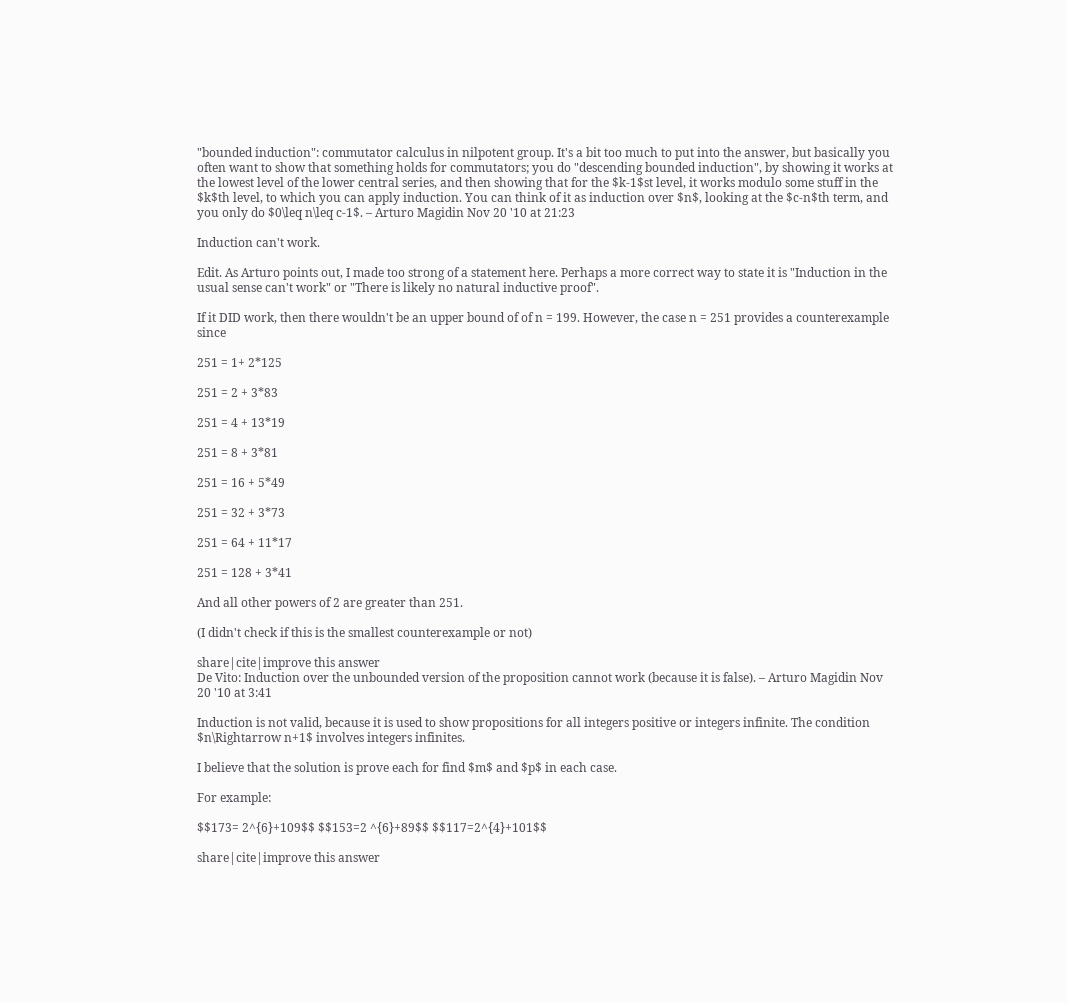"bounded induction": commutator calculus in nilpotent group. It's a bit too much to put into the answer, but basically you often want to show that something holds for commutators; you do "descending bounded induction", by showing it works at the lowest level of the lower central series, and then showing that for the $k-1$st level, it works modulo some stuff in the $k$th level, to which you can apply induction. You can think of it as induction over $n$, looking at the $c-n$th term, and you only do $0\leq n\leq c-1$. – Arturo Magidin Nov 20 '10 at 21:23

Induction can't work.

Edit. As Arturo points out, I made too strong of a statement here. Perhaps a more correct way to state it is "Induction in the usual sense can't work" or "There is likely no natural inductive proof".

If it DID work, then there wouldn't be an upper bound of of n = 199. However, the case n = 251 provides a counterexample since

251 = 1+ 2*125

251 = 2 + 3*83

251 = 4 + 13*19

251 = 8 + 3*81

251 = 16 + 5*49

251 = 32 + 3*73

251 = 64 + 11*17

251 = 128 + 3*41

And all other powers of 2 are greater than 251.

(I didn't check if this is the smallest counterexample or not)

share|cite|improve this answer
De Vito: Induction over the unbounded version of the proposition cannot work (because it is false). – Arturo Magidin Nov 20 '10 at 3:41

Induction is not valid, because it is used to show propositions for all integers positive or integers infinite. The condition $n\Rightarrow n+1$ involves integers infinites.

I believe that the solution is prove each for find $m$ and $p$ in each case.

For example:

$$173= 2^{6}+109$$ $$153=2 ^{6}+89$$ $$117=2^{4}+101$$

share|cite|improve this answer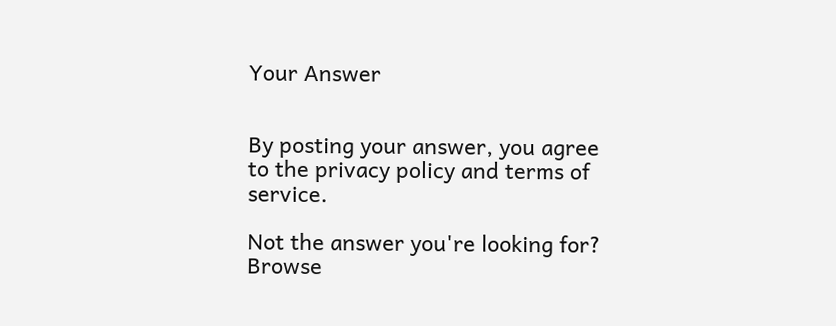Your Answer


By posting your answer, you agree to the privacy policy and terms of service.

Not the answer you're looking for? Browse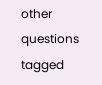other questions tagged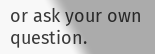or ask your own question.